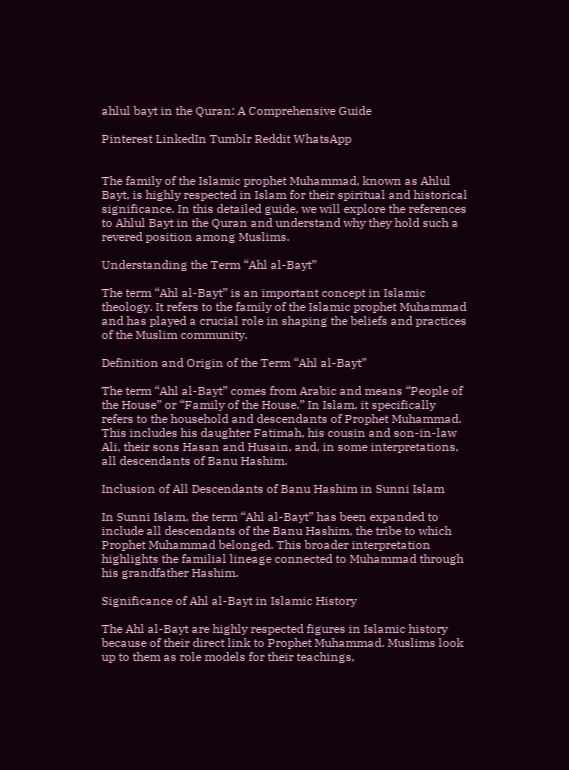ahlul bayt in the Quran: A Comprehensive Guide

Pinterest LinkedIn Tumblr Reddit WhatsApp


The family of the Islamic prophet Muhammad, known as Ahlul Bayt, is highly respected in Islam for their spiritual and historical significance. In this detailed guide, we will explore the references to Ahlul Bayt in the Quran and understand why they hold such a revered position among Muslims.

Understanding the Term “Ahl al-Bayt”

The term “Ahl al-Bayt” is an important concept in Islamic theology. It refers to the family of the Islamic prophet Muhammad and has played a crucial role in shaping the beliefs and practices of the Muslim community.

Definition and Origin of the Term “Ahl al-Bayt”

The term “Ahl al-Bayt” comes from Arabic and means “People of the House” or “Family of the House.” In Islam, it specifically refers to the household and descendants of Prophet Muhammad. This includes his daughter Fatimah, his cousin and son-in-law Ali, their sons Hasan and Husain, and, in some interpretations, all descendants of Banu Hashim.

Inclusion of All Descendants of Banu Hashim in Sunni Islam

In Sunni Islam, the term “Ahl al-Bayt” has been expanded to include all descendants of the Banu Hashim, the tribe to which Prophet Muhammad belonged. This broader interpretation highlights the familial lineage connected to Muhammad through his grandfather Hashim.

Significance of Ahl al-Bayt in Islamic History

The Ahl al-Bayt are highly respected figures in Islamic history because of their direct link to Prophet Muhammad. Muslims look up to them as role models for their teachings,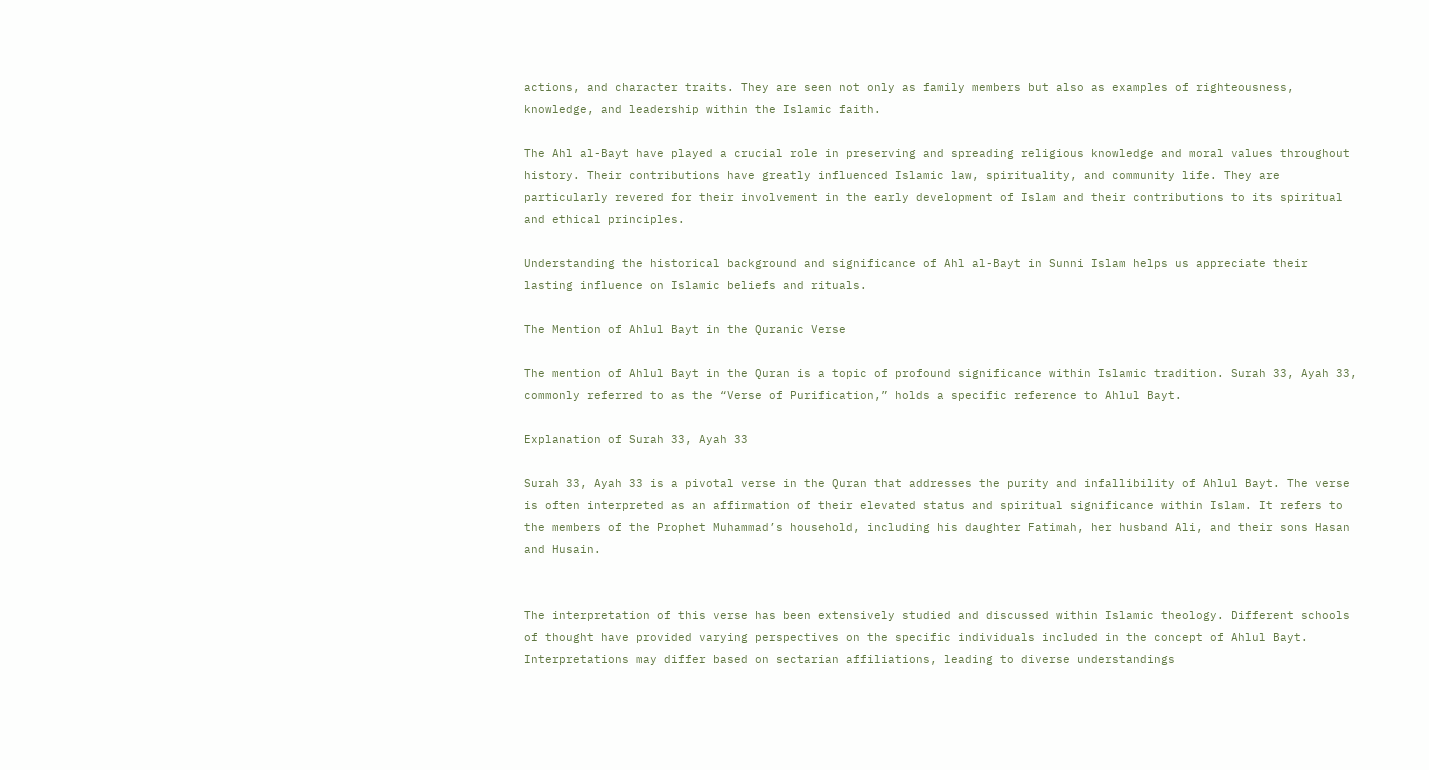actions, and character traits. They are seen not only as family members but also as examples of righteousness, knowledge, and leadership within the Islamic faith.

The Ahl al-Bayt have played a crucial role in preserving and spreading religious knowledge and moral values throughout history. Their contributions have greatly influenced Islamic law, spirituality, and community life. They are particularly revered for their involvement in the early development of Islam and their contributions to its spiritual and ethical principles.

Understanding the historical background and significance of Ahl al-Bayt in Sunni Islam helps us appreciate their lasting influence on Islamic beliefs and rituals.

The Mention of Ahlul Bayt in the Quranic Verse

The mention of Ahlul Bayt in the Quran is a topic of profound significance within Islamic tradition. Surah 33, Ayah 33, commonly referred to as the “Verse of Purification,” holds a specific reference to Ahlul Bayt.

Explanation of Surah 33, Ayah 33

Surah 33, Ayah 33 is a pivotal verse in the Quran that addresses the purity and infallibility of Ahlul Bayt. The verse is often interpreted as an affirmation of their elevated status and spiritual significance within Islam. It refers to the members of the Prophet Muhammad’s household, including his daughter Fatimah, her husband Ali, and their sons Hasan and Husain.


The interpretation of this verse has been extensively studied and discussed within Islamic theology. Different schools of thought have provided varying perspectives on the specific individuals included in the concept of Ahlul Bayt. Interpretations may differ based on sectarian affiliations, leading to diverse understandings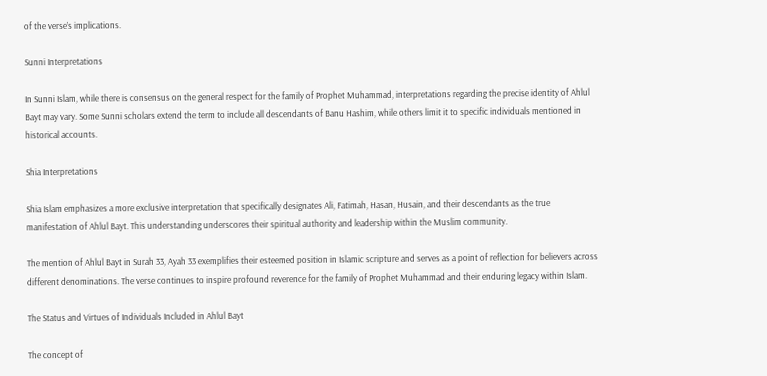of the verse’s implications.

Sunni Interpretations

In Sunni Islam, while there is consensus on the general respect for the family of Prophet Muhammad, interpretations regarding the precise identity of Ahlul Bayt may vary. Some Sunni scholars extend the term to include all descendants of Banu Hashim, while others limit it to specific individuals mentioned in historical accounts.

Shia Interpretations

Shia Islam emphasizes a more exclusive interpretation that specifically designates Ali, Fatimah, Hasan, Husain, and their descendants as the true manifestation of Ahlul Bayt. This understanding underscores their spiritual authority and leadership within the Muslim community.

The mention of Ahlul Bayt in Surah 33, Ayah 33 exemplifies their esteemed position in Islamic scripture and serves as a point of reflection for believers across different denominations. The verse continues to inspire profound reverence for the family of Prophet Muhammad and their enduring legacy within Islam.

The Status and Virtues of Individuals Included in Ahlul Bayt

The concept of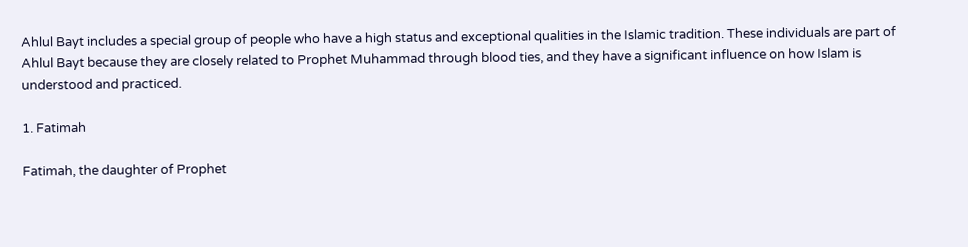Ahlul Bayt includes a special group of people who have a high status and exceptional qualities in the Islamic tradition. These individuals are part of Ahlul Bayt because they are closely related to Prophet Muhammad through blood ties, and they have a significant influence on how Islam is understood and practiced.

1. Fatimah

Fatimah, the daughter of Prophet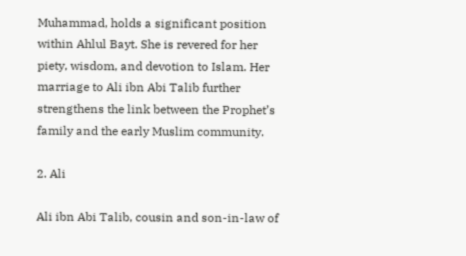Muhammad, holds a significant position within Ahlul Bayt. She is revered for her piety, wisdom, and devotion to Islam. Her marriage to Ali ibn Abi Talib further strengthens the link between the Prophet’s family and the early Muslim community.

2. Ali

Ali ibn Abi Talib, cousin and son-in-law of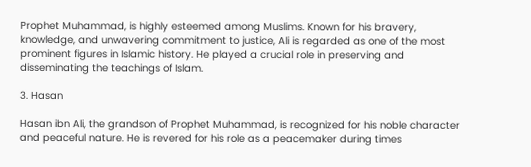Prophet Muhammad, is highly esteemed among Muslims. Known for his bravery, knowledge, and unwavering commitment to justice, Ali is regarded as one of the most prominent figures in Islamic history. He played a crucial role in preserving and disseminating the teachings of Islam.

3. Hasan

Hasan ibn Ali, the grandson of Prophet Muhammad, is recognized for his noble character and peaceful nature. He is revered for his role as a peacemaker during times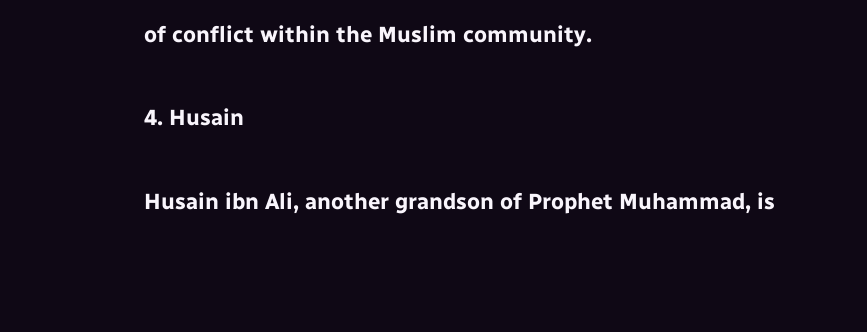of conflict within the Muslim community.

4. Husain

Husain ibn Ali, another grandson of Prophet Muhammad, is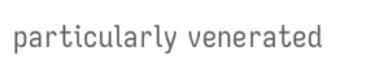particularly venerated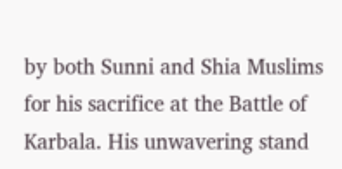by both Sunni and Shia Muslims for his sacrifice at the Battle of Karbala. His unwavering stand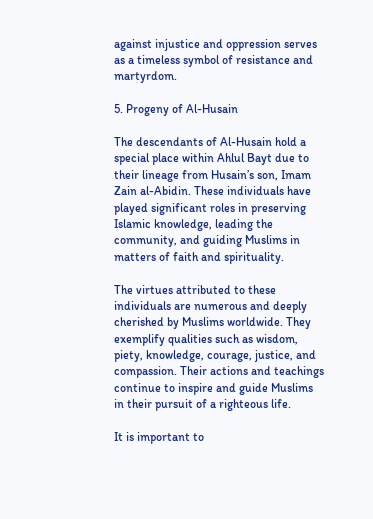against injustice and oppression serves as a timeless symbol of resistance and martyrdom.

5. Progeny of Al-Husain

The descendants of Al-Husain hold a special place within Ahlul Bayt due to their lineage from Husain’s son, Imam Zain al-Abidin. These individuals have played significant roles in preserving Islamic knowledge, leading the community, and guiding Muslims in matters of faith and spirituality.

The virtues attributed to these individuals are numerous and deeply cherished by Muslims worldwide. They exemplify qualities such as wisdom, piety, knowledge, courage, justice, and compassion. Their actions and teachings continue to inspire and guide Muslims in their pursuit of a righteous life.

It is important to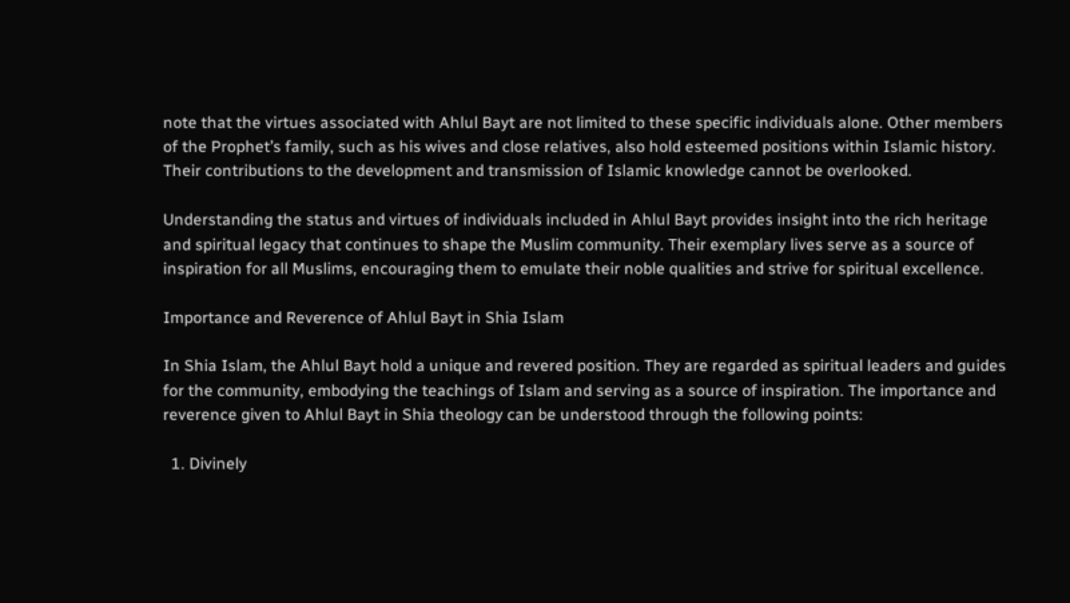note that the virtues associated with Ahlul Bayt are not limited to these specific individuals alone. Other members of the Prophet’s family, such as his wives and close relatives, also hold esteemed positions within Islamic history. Their contributions to the development and transmission of Islamic knowledge cannot be overlooked.

Understanding the status and virtues of individuals included in Ahlul Bayt provides insight into the rich heritage and spiritual legacy that continues to shape the Muslim community. Their exemplary lives serve as a source of inspiration for all Muslims, encouraging them to emulate their noble qualities and strive for spiritual excellence.

Importance and Reverence of Ahlul Bayt in Shia Islam

In Shia Islam, the Ahlul Bayt hold a unique and revered position. They are regarded as spiritual leaders and guides for the community, embodying the teachings of Islam and serving as a source of inspiration. The importance and reverence given to Ahlul Bayt in Shia theology can be understood through the following points:

  1. Divinely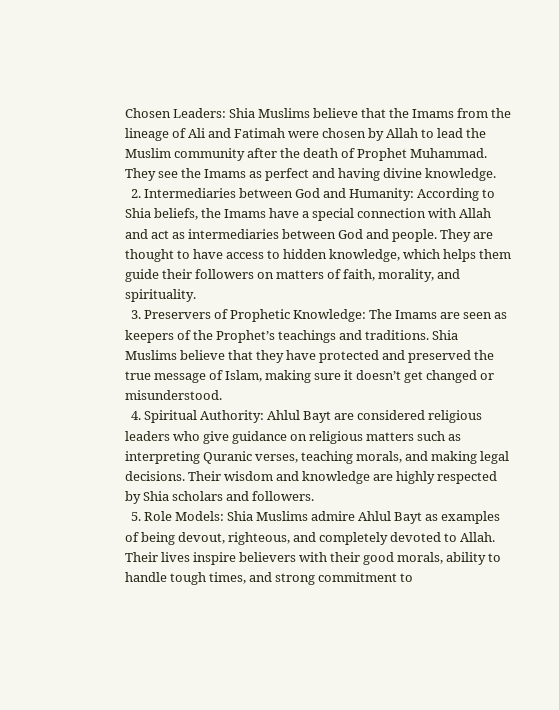Chosen Leaders: Shia Muslims believe that the Imams from the lineage of Ali and Fatimah were chosen by Allah to lead the Muslim community after the death of Prophet Muhammad. They see the Imams as perfect and having divine knowledge.
  2. Intermediaries between God and Humanity: According to Shia beliefs, the Imams have a special connection with Allah and act as intermediaries between God and people. They are thought to have access to hidden knowledge, which helps them guide their followers on matters of faith, morality, and spirituality.
  3. Preservers of Prophetic Knowledge: The Imams are seen as keepers of the Prophet’s teachings and traditions. Shia Muslims believe that they have protected and preserved the true message of Islam, making sure it doesn’t get changed or misunderstood.
  4. Spiritual Authority: Ahlul Bayt are considered religious leaders who give guidance on religious matters such as interpreting Quranic verses, teaching morals, and making legal decisions. Their wisdom and knowledge are highly respected by Shia scholars and followers.
  5. Role Models: Shia Muslims admire Ahlul Bayt as examples of being devout, righteous, and completely devoted to Allah. Their lives inspire believers with their good morals, ability to handle tough times, and strong commitment to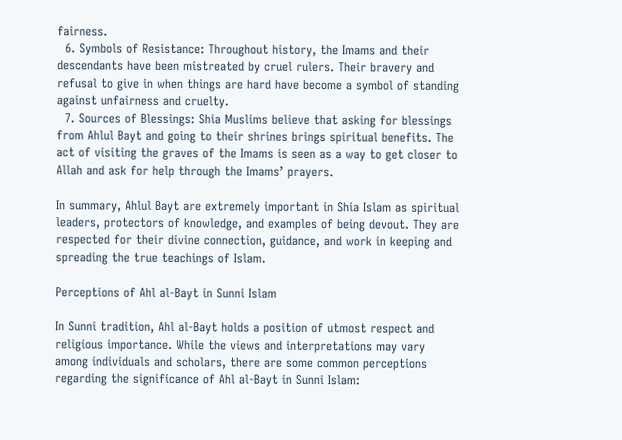fairness.
  6. Symbols of Resistance: Throughout history, the Imams and their descendants have been mistreated by cruel rulers. Their bravery and refusal to give in when things are hard have become a symbol of standing against unfairness and cruelty.
  7. Sources of Blessings: Shia Muslims believe that asking for blessings from Ahlul Bayt and going to their shrines brings spiritual benefits. The act of visiting the graves of the Imams is seen as a way to get closer to Allah and ask for help through the Imams’ prayers.

In summary, Ahlul Bayt are extremely important in Shia Islam as spiritual leaders, protectors of knowledge, and examples of being devout. They are respected for their divine connection, guidance, and work in keeping and spreading the true teachings of Islam.

Perceptions of Ahl al-Bayt in Sunni Islam

In Sunni tradition, Ahl al-Bayt holds a position of utmost respect and religious importance. While the views and interpretations may vary among individuals and scholars, there are some common perceptions regarding the significance of Ahl al-Bayt in Sunni Islam: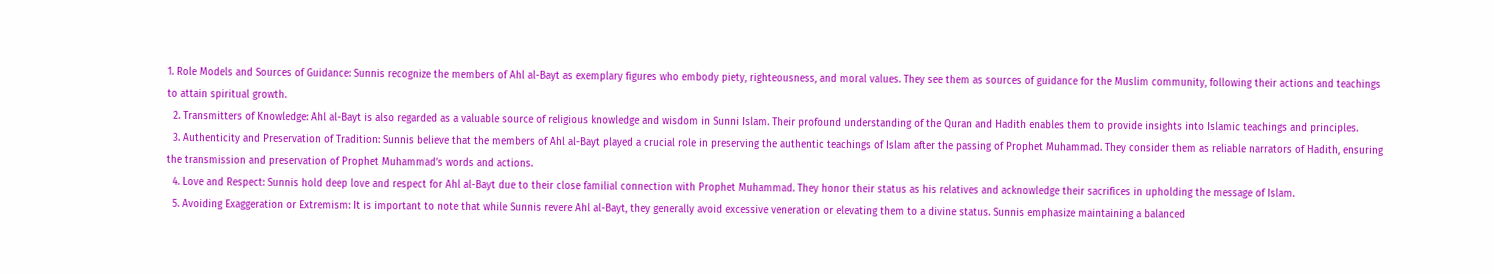1. Role Models and Sources of Guidance: Sunnis recognize the members of Ahl al-Bayt as exemplary figures who embody piety, righteousness, and moral values. They see them as sources of guidance for the Muslim community, following their actions and teachings to attain spiritual growth.
  2. Transmitters of Knowledge: Ahl al-Bayt is also regarded as a valuable source of religious knowledge and wisdom in Sunni Islam. Their profound understanding of the Quran and Hadith enables them to provide insights into Islamic teachings and principles.
  3. Authenticity and Preservation of Tradition: Sunnis believe that the members of Ahl al-Bayt played a crucial role in preserving the authentic teachings of Islam after the passing of Prophet Muhammad. They consider them as reliable narrators of Hadith, ensuring the transmission and preservation of Prophet Muhammad’s words and actions.
  4. Love and Respect: Sunnis hold deep love and respect for Ahl al-Bayt due to their close familial connection with Prophet Muhammad. They honor their status as his relatives and acknowledge their sacrifices in upholding the message of Islam.
  5. Avoiding Exaggeration or Extremism: It is important to note that while Sunnis revere Ahl al-Bayt, they generally avoid excessive veneration or elevating them to a divine status. Sunnis emphasize maintaining a balanced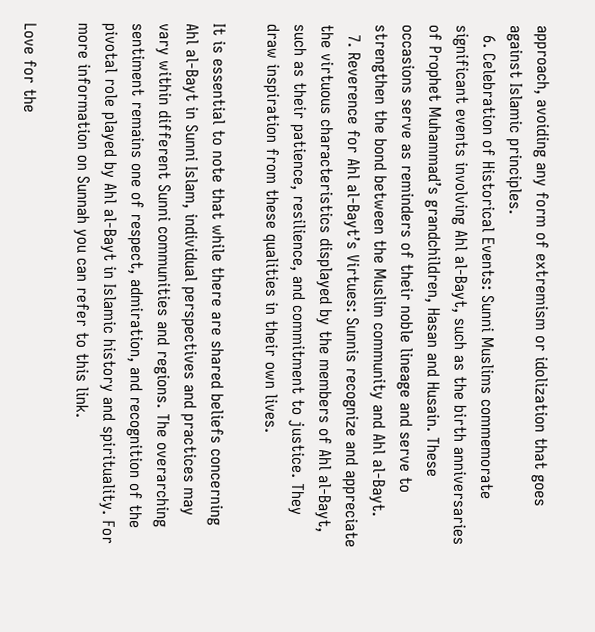approach, avoiding any form of extremism or idolization that goes against Islamic principles.
  6. Celebration of Historical Events: Sunni Muslims commemorate significant events involving Ahl al-Bayt, such as the birth anniversaries of Prophet Muhammad’s grandchildren, Hasan and Husain. These occasions serve as reminders of their noble lineage and serve to strengthen the bond between the Muslim community and Ahl al-Bayt.
  7. Reverence for Ahl al-Bayt’s Virtues: Sunnis recognize and appreciate the virtuous characteristics displayed by the members of Ahl al-Bayt, such as their patience, resilience, and commitment to justice. They draw inspiration from these qualities in their own lives.

It is essential to note that while there are shared beliefs concerning Ahl al-Bayt in Sunni Islam, individual perspectives and practices may vary within different Sunni communities and regions. The overarching sentiment remains one of respect, admiration, and recognition of the pivotal role played by Ahl al-Bayt in Islamic history and spirituality. For more information on Sunnah you can refer to this link.

Love for the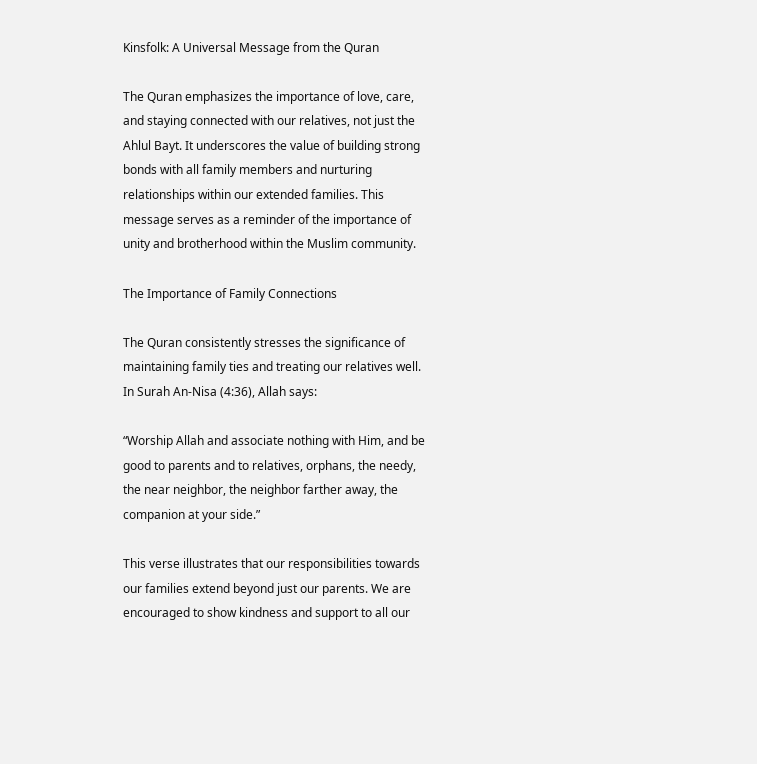Kinsfolk: A Universal Message from the Quran

The Quran emphasizes the importance of love, care, and staying connected with our relatives, not just the Ahlul Bayt. It underscores the value of building strong bonds with all family members and nurturing relationships within our extended families. This message serves as a reminder of the importance of unity and brotherhood within the Muslim community.

The Importance of Family Connections

The Quran consistently stresses the significance of maintaining family ties and treating our relatives well. In Surah An-Nisa (4:36), Allah says:

“Worship Allah and associate nothing with Him, and be good to parents and to relatives, orphans, the needy, the near neighbor, the neighbor farther away, the companion at your side.”

This verse illustrates that our responsibilities towards our families extend beyond just our parents. We are encouraged to show kindness and support to all our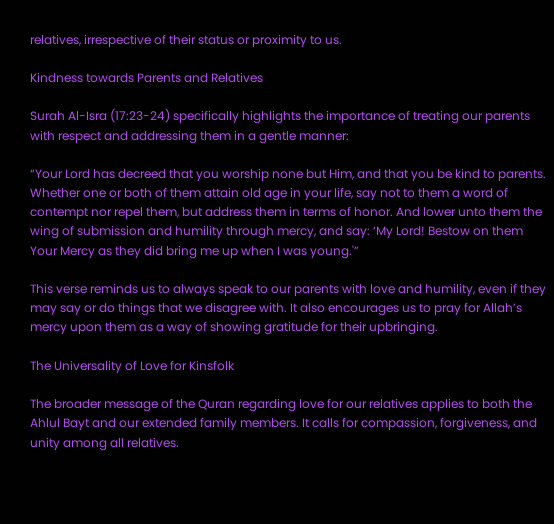relatives, irrespective of their status or proximity to us.

Kindness towards Parents and Relatives

Surah Al-Isra (17:23-24) specifically highlights the importance of treating our parents with respect and addressing them in a gentle manner:

“Your Lord has decreed that you worship none but Him, and that you be kind to parents. Whether one or both of them attain old age in your life, say not to them a word of contempt nor repel them, but address them in terms of honor. And lower unto them the wing of submission and humility through mercy, and say: ‘My Lord! Bestow on them Your Mercy as they did bring me up when I was young.'”

This verse reminds us to always speak to our parents with love and humility, even if they may say or do things that we disagree with. It also encourages us to pray for Allah’s mercy upon them as a way of showing gratitude for their upbringing.

The Universality of Love for Kinsfolk

The broader message of the Quran regarding love for our relatives applies to both the Ahlul Bayt and our extended family members. It calls for compassion, forgiveness, and unity among all relatives.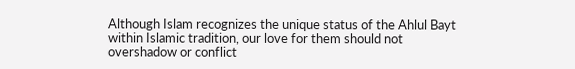Although Islam recognizes the unique status of the Ahlul Bayt within Islamic tradition, our love for them should not overshadow or conflict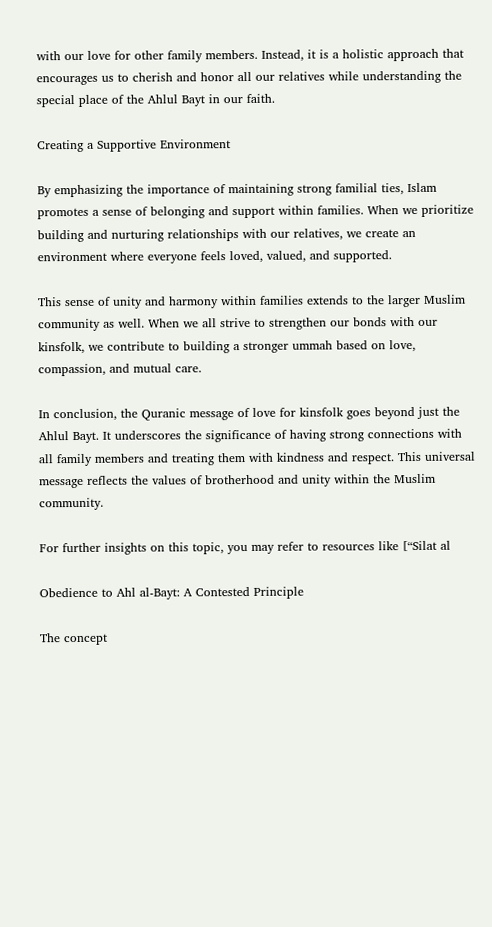with our love for other family members. Instead, it is a holistic approach that encourages us to cherish and honor all our relatives while understanding the special place of the Ahlul Bayt in our faith.

Creating a Supportive Environment

By emphasizing the importance of maintaining strong familial ties, Islam promotes a sense of belonging and support within families. When we prioritize building and nurturing relationships with our relatives, we create an environment where everyone feels loved, valued, and supported.

This sense of unity and harmony within families extends to the larger Muslim community as well. When we all strive to strengthen our bonds with our kinsfolk, we contribute to building a stronger ummah based on love, compassion, and mutual care.

In conclusion, the Quranic message of love for kinsfolk goes beyond just the Ahlul Bayt. It underscores the significance of having strong connections with all family members and treating them with kindness and respect. This universal message reflects the values of brotherhood and unity within the Muslim community.

For further insights on this topic, you may refer to resources like [“Silat al

Obedience to Ahl al-Bayt: A Contested Principle

The concept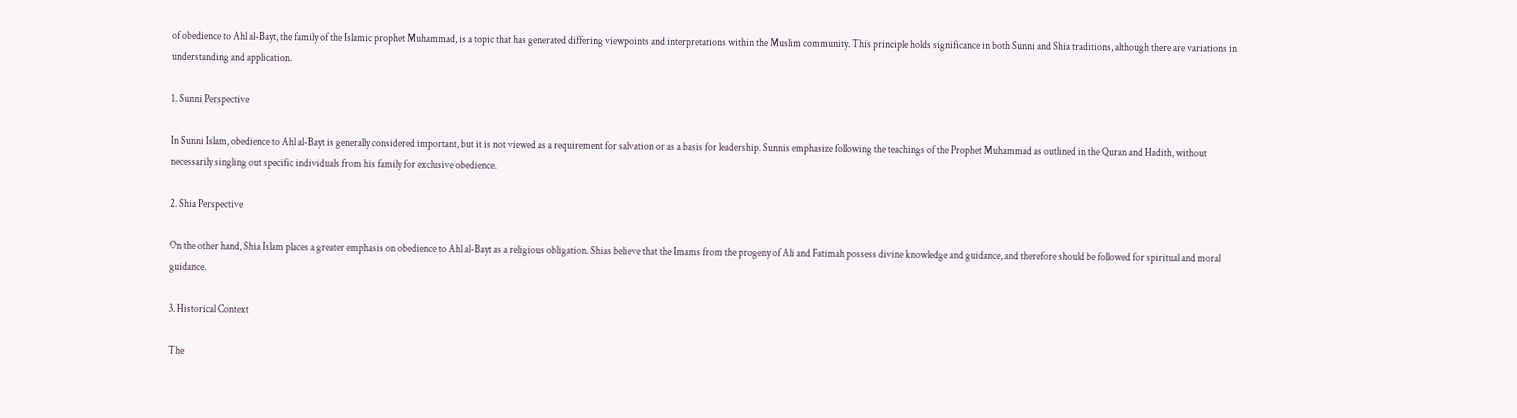of obedience to Ahl al-Bayt, the family of the Islamic prophet Muhammad, is a topic that has generated differing viewpoints and interpretations within the Muslim community. This principle holds significance in both Sunni and Shia traditions, although there are variations in understanding and application.

1. Sunni Perspective

In Sunni Islam, obedience to Ahl al-Bayt is generally considered important, but it is not viewed as a requirement for salvation or as a basis for leadership. Sunnis emphasize following the teachings of the Prophet Muhammad as outlined in the Quran and Hadith, without necessarily singling out specific individuals from his family for exclusive obedience.

2. Shia Perspective

On the other hand, Shia Islam places a greater emphasis on obedience to Ahl al-Bayt as a religious obligation. Shias believe that the Imams from the progeny of Ali and Fatimah possess divine knowledge and guidance, and therefore should be followed for spiritual and moral guidance.

3. Historical Context

The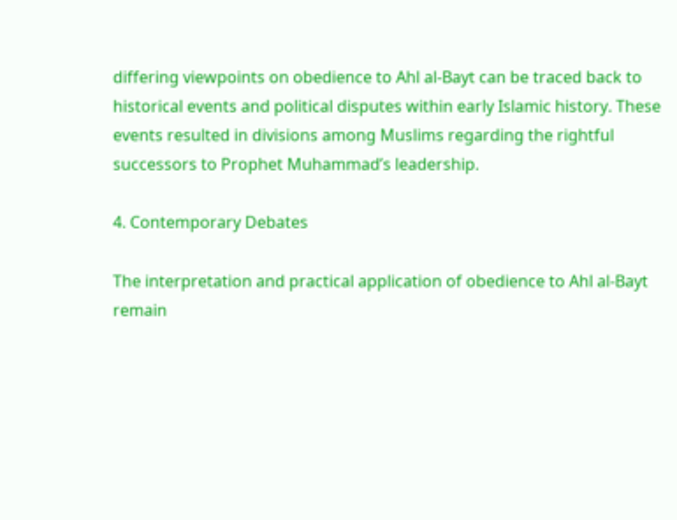differing viewpoints on obedience to Ahl al-Bayt can be traced back to historical events and political disputes within early Islamic history. These events resulted in divisions among Muslims regarding the rightful successors to Prophet Muhammad’s leadership.

4. Contemporary Debates

The interpretation and practical application of obedience to Ahl al-Bayt remain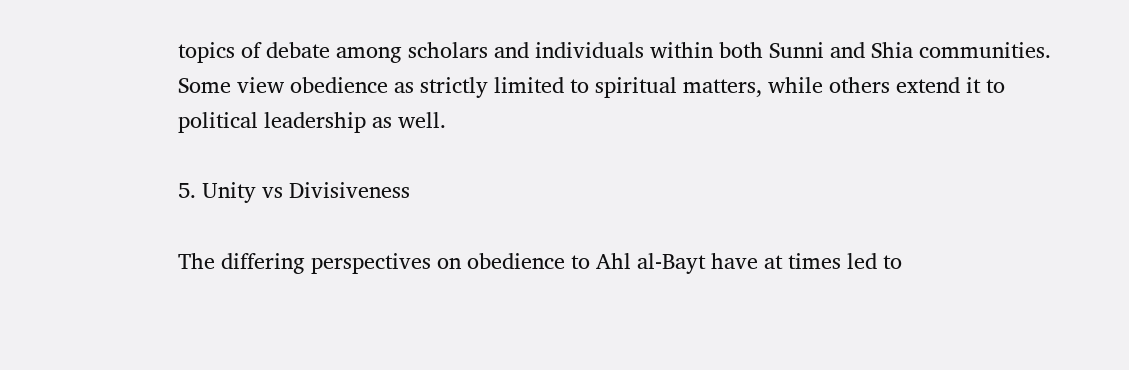topics of debate among scholars and individuals within both Sunni and Shia communities. Some view obedience as strictly limited to spiritual matters, while others extend it to political leadership as well.

5. Unity vs Divisiveness

The differing perspectives on obedience to Ahl al-Bayt have at times led to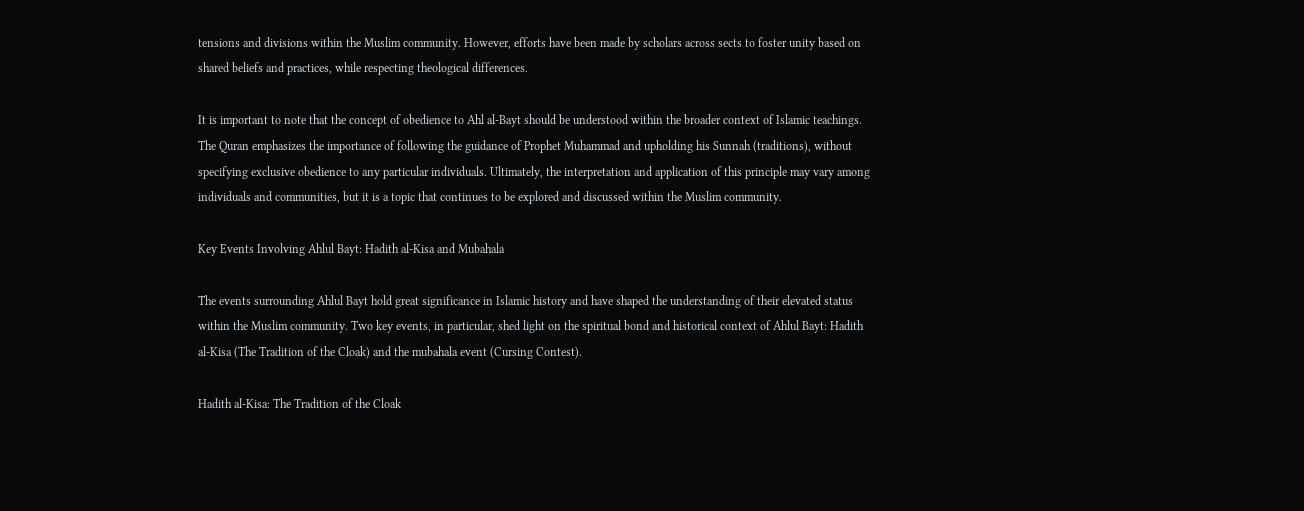tensions and divisions within the Muslim community. However, efforts have been made by scholars across sects to foster unity based on shared beliefs and practices, while respecting theological differences.

It is important to note that the concept of obedience to Ahl al-Bayt should be understood within the broader context of Islamic teachings. The Quran emphasizes the importance of following the guidance of Prophet Muhammad and upholding his Sunnah (traditions), without specifying exclusive obedience to any particular individuals. Ultimately, the interpretation and application of this principle may vary among individuals and communities, but it is a topic that continues to be explored and discussed within the Muslim community.

Key Events Involving Ahlul Bayt: Hadith al-Kisa and Mubahala

The events surrounding Ahlul Bayt hold great significance in Islamic history and have shaped the understanding of their elevated status within the Muslim community. Two key events, in particular, shed light on the spiritual bond and historical context of Ahlul Bayt: Hadith al-Kisa (The Tradition of the Cloak) and the mubahala event (Cursing Contest).

Hadith al-Kisa: The Tradition of the Cloak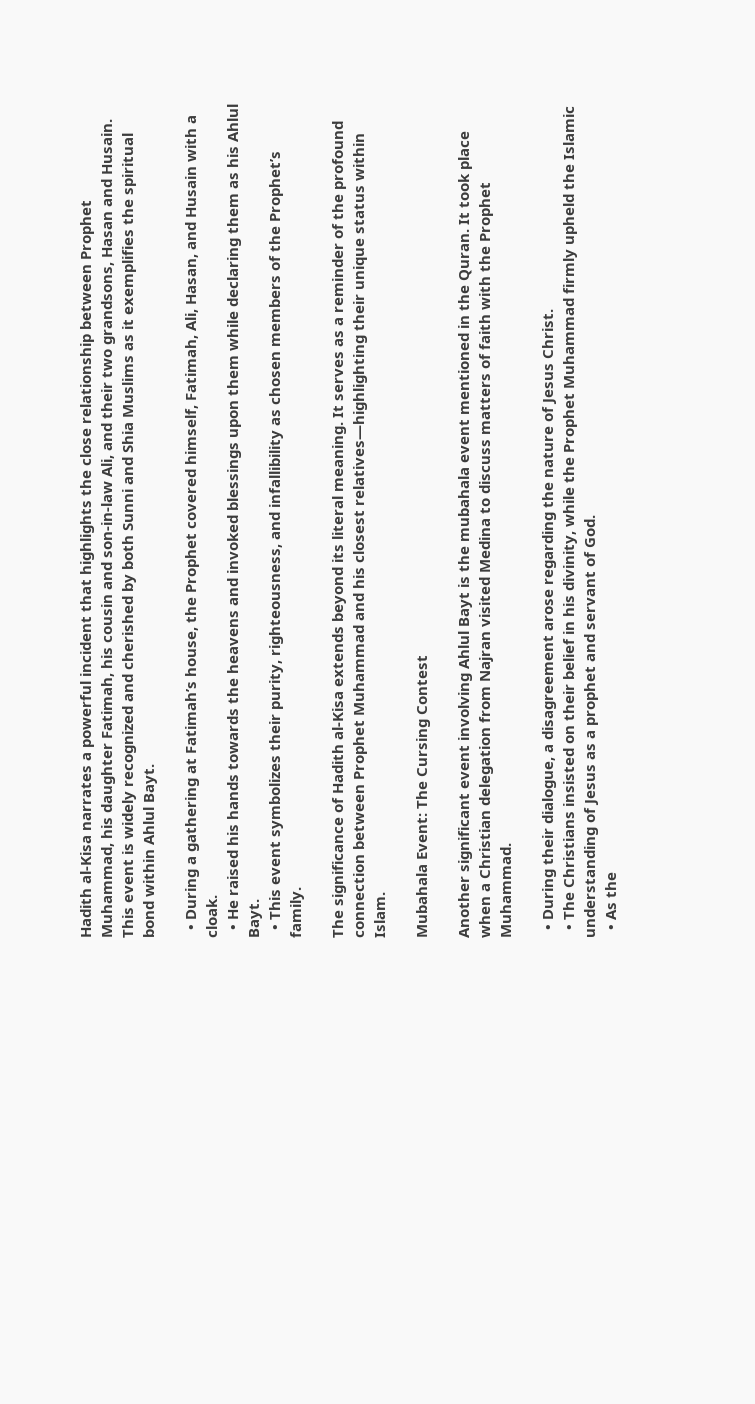Hadith al-Kisa narrates a powerful incident that highlights the close relationship between Prophet Muhammad, his daughter Fatimah, his cousin and son-in-law Ali, and their two grandsons, Hasan and Husain. This event is widely recognized and cherished by both Sunni and Shia Muslims as it exemplifies the spiritual bond within Ahlul Bayt.

  • During a gathering at Fatimah’s house, the Prophet covered himself, Fatimah, Ali, Hasan, and Husain with a cloak.
  • He raised his hands towards the heavens and invoked blessings upon them while declaring them as his Ahlul Bayt.
  • This event symbolizes their purity, righteousness, and infallibility as chosen members of the Prophet’s family.

The significance of Hadith al-Kisa extends beyond its literal meaning. It serves as a reminder of the profound connection between Prophet Muhammad and his closest relatives—highlighting their unique status within Islam.

Mubahala Event: The Cursing Contest

Another significant event involving Ahlul Bayt is the mubahala event mentioned in the Quran. It took place when a Christian delegation from Najran visited Medina to discuss matters of faith with the Prophet Muhammad.

  • During their dialogue, a disagreement arose regarding the nature of Jesus Christ.
  • The Christians insisted on their belief in his divinity, while the Prophet Muhammad firmly upheld the Islamic understanding of Jesus as a prophet and servant of God.
  • As the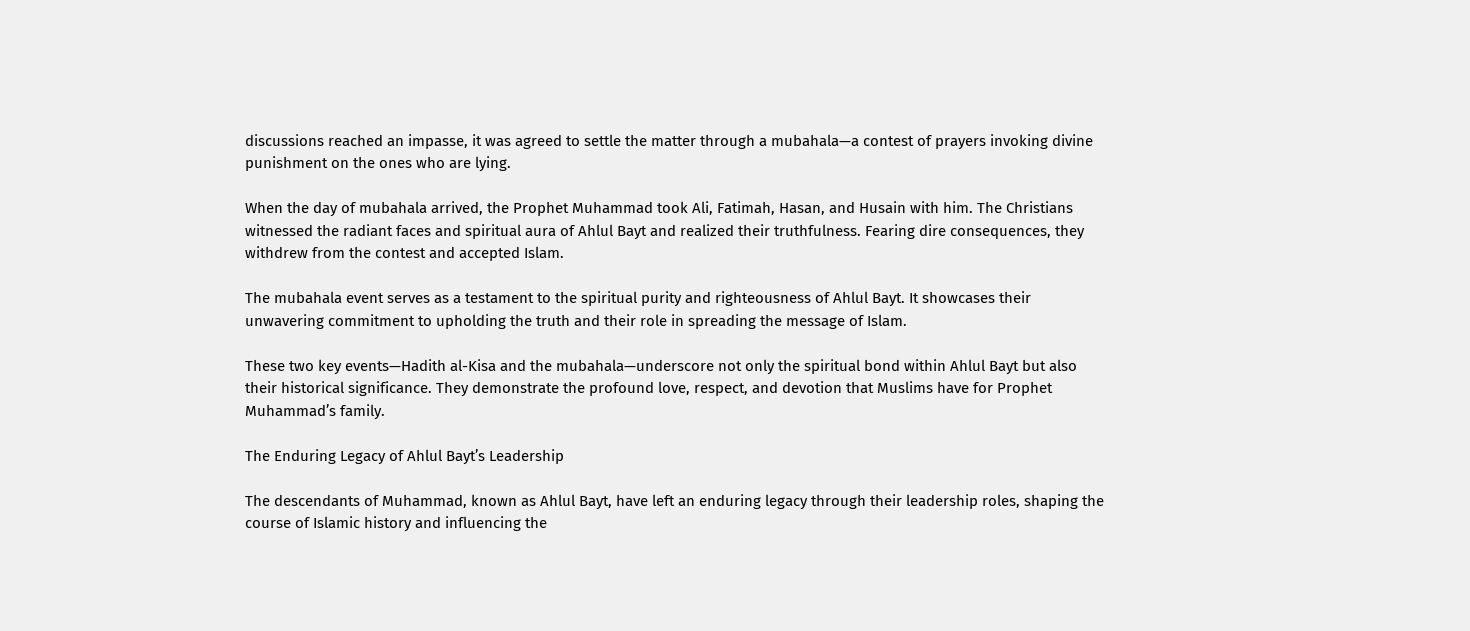discussions reached an impasse, it was agreed to settle the matter through a mubahala—a contest of prayers invoking divine punishment on the ones who are lying.

When the day of mubahala arrived, the Prophet Muhammad took Ali, Fatimah, Hasan, and Husain with him. The Christians witnessed the radiant faces and spiritual aura of Ahlul Bayt and realized their truthfulness. Fearing dire consequences, they withdrew from the contest and accepted Islam.

The mubahala event serves as a testament to the spiritual purity and righteousness of Ahlul Bayt. It showcases their unwavering commitment to upholding the truth and their role in spreading the message of Islam.

These two key events—Hadith al-Kisa and the mubahala—underscore not only the spiritual bond within Ahlul Bayt but also their historical significance. They demonstrate the profound love, respect, and devotion that Muslims have for Prophet Muhammad’s family.

The Enduring Legacy of Ahlul Bayt’s Leadership

The descendants of Muhammad, known as Ahlul Bayt, have left an enduring legacy through their leadership roles, shaping the course of Islamic history and influencing the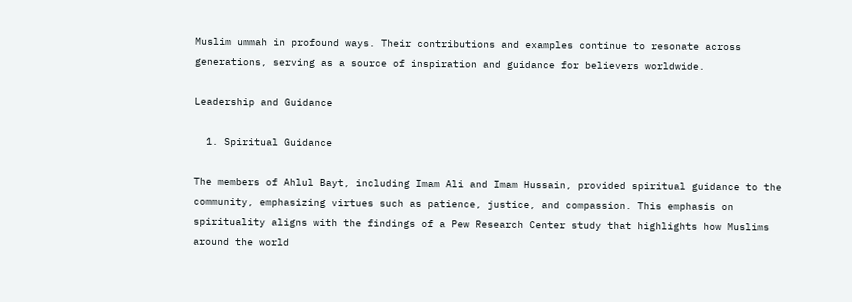Muslim ummah in profound ways. Their contributions and examples continue to resonate across generations, serving as a source of inspiration and guidance for believers worldwide.

Leadership and Guidance

  1. Spiritual Guidance

The members of Ahlul Bayt, including Imam Ali and Imam Hussain, provided spiritual guidance to the community, emphasizing virtues such as patience, justice, and compassion. This emphasis on spirituality aligns with the findings of a Pew Research Center study that highlights how Muslims around the world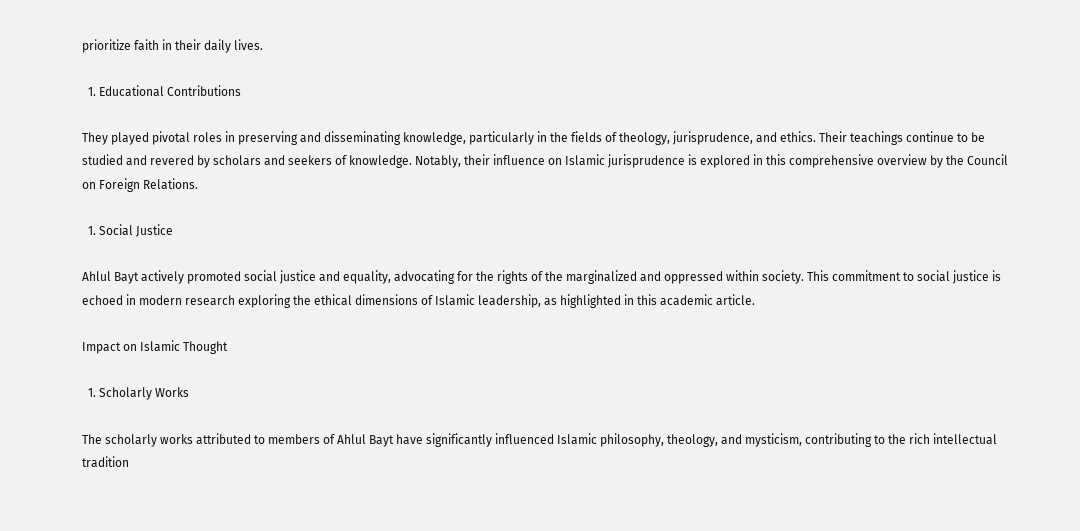prioritize faith in their daily lives.

  1. Educational Contributions

They played pivotal roles in preserving and disseminating knowledge, particularly in the fields of theology, jurisprudence, and ethics. Their teachings continue to be studied and revered by scholars and seekers of knowledge. Notably, their influence on Islamic jurisprudence is explored in this comprehensive overview by the Council on Foreign Relations.

  1. Social Justice

Ahlul Bayt actively promoted social justice and equality, advocating for the rights of the marginalized and oppressed within society. This commitment to social justice is echoed in modern research exploring the ethical dimensions of Islamic leadership, as highlighted in this academic article.

Impact on Islamic Thought

  1. Scholarly Works

The scholarly works attributed to members of Ahlul Bayt have significantly influenced Islamic philosophy, theology, and mysticism, contributing to the rich intellectual tradition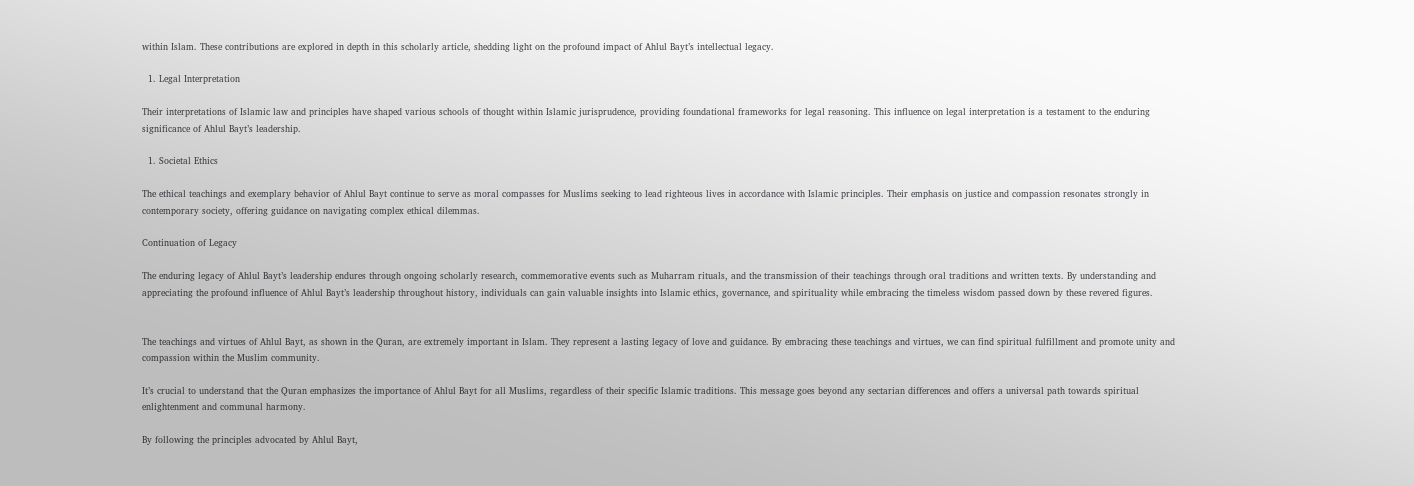within Islam. These contributions are explored in depth in this scholarly article, shedding light on the profound impact of Ahlul Bayt’s intellectual legacy.

  1. Legal Interpretation

Their interpretations of Islamic law and principles have shaped various schools of thought within Islamic jurisprudence, providing foundational frameworks for legal reasoning. This influence on legal interpretation is a testament to the enduring significance of Ahlul Bayt’s leadership.

  1. Societal Ethics

The ethical teachings and exemplary behavior of Ahlul Bayt continue to serve as moral compasses for Muslims seeking to lead righteous lives in accordance with Islamic principles. Their emphasis on justice and compassion resonates strongly in contemporary society, offering guidance on navigating complex ethical dilemmas.

Continuation of Legacy

The enduring legacy of Ahlul Bayt’s leadership endures through ongoing scholarly research, commemorative events such as Muharram rituals, and the transmission of their teachings through oral traditions and written texts. By understanding and appreciating the profound influence of Ahlul Bayt’s leadership throughout history, individuals can gain valuable insights into Islamic ethics, governance, and spirituality while embracing the timeless wisdom passed down by these revered figures.


The teachings and virtues of Ahlul Bayt, as shown in the Quran, are extremely important in Islam. They represent a lasting legacy of love and guidance. By embracing these teachings and virtues, we can find spiritual fulfillment and promote unity and compassion within the Muslim community.

It’s crucial to understand that the Quran emphasizes the importance of Ahlul Bayt for all Muslims, regardless of their specific Islamic traditions. This message goes beyond any sectarian differences and offers a universal path towards spiritual enlightenment and communal harmony.

By following the principles advocated by Ahlul Bayt,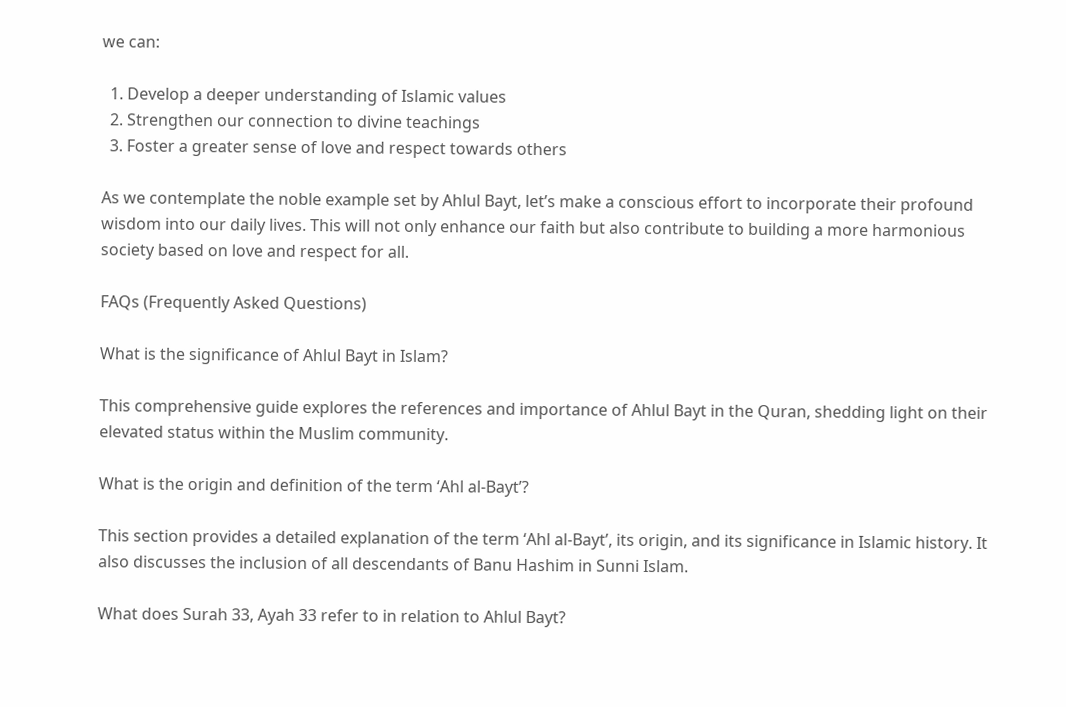we can:

  1. Develop a deeper understanding of Islamic values
  2. Strengthen our connection to divine teachings
  3. Foster a greater sense of love and respect towards others

As we contemplate the noble example set by Ahlul Bayt, let’s make a conscious effort to incorporate their profound wisdom into our daily lives. This will not only enhance our faith but also contribute to building a more harmonious society based on love and respect for all.

FAQs (Frequently Asked Questions)

What is the significance of Ahlul Bayt in Islam?

This comprehensive guide explores the references and importance of Ahlul Bayt in the Quran, shedding light on their elevated status within the Muslim community.

What is the origin and definition of the term ‘Ahl al-Bayt’?

This section provides a detailed explanation of the term ‘Ahl al-Bayt’, its origin, and its significance in Islamic history. It also discusses the inclusion of all descendants of Banu Hashim in Sunni Islam.

What does Surah 33, Ayah 33 refer to in relation to Ahlul Bayt?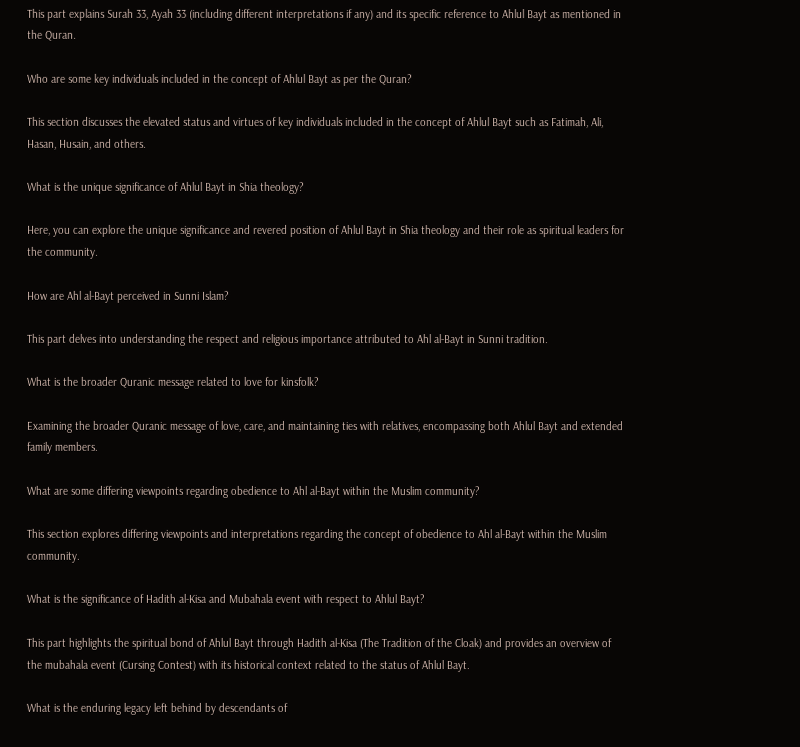This part explains Surah 33, Ayah 33 (including different interpretations if any) and its specific reference to Ahlul Bayt as mentioned in the Quran.

Who are some key individuals included in the concept of Ahlul Bayt as per the Quran?

This section discusses the elevated status and virtues of key individuals included in the concept of Ahlul Bayt such as Fatimah, Ali, Hasan, Husain, and others.

What is the unique significance of Ahlul Bayt in Shia theology?

Here, you can explore the unique significance and revered position of Ahlul Bayt in Shia theology and their role as spiritual leaders for the community.

How are Ahl al-Bayt perceived in Sunni Islam?

This part delves into understanding the respect and religious importance attributed to Ahl al-Bayt in Sunni tradition.

What is the broader Quranic message related to love for kinsfolk?

Examining the broader Quranic message of love, care, and maintaining ties with relatives, encompassing both Ahlul Bayt and extended family members.

What are some differing viewpoints regarding obedience to Ahl al-Bayt within the Muslim community?

This section explores differing viewpoints and interpretations regarding the concept of obedience to Ahl al-Bayt within the Muslim community.

What is the significance of Hadith al-Kisa and Mubahala event with respect to Ahlul Bayt?

This part highlights the spiritual bond of Ahlul Bayt through Hadith al-Kisa (The Tradition of the Cloak) and provides an overview of the mubahala event (Cursing Contest) with its historical context related to the status of Ahlul Bayt.

What is the enduring legacy left behind by descendants of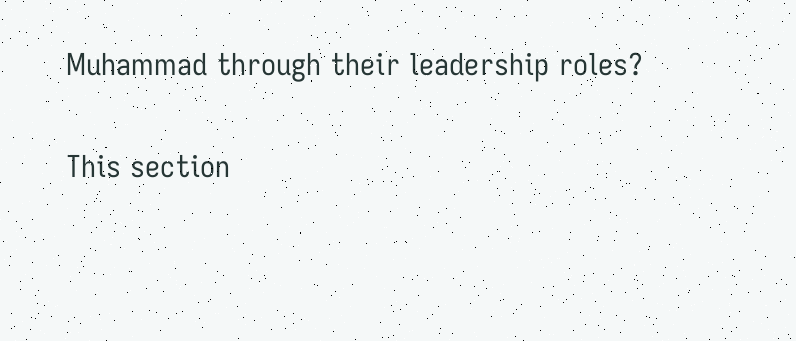Muhammad through their leadership roles?

This section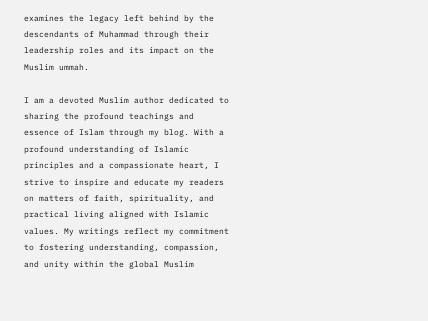examines the legacy left behind by the descendants of Muhammad through their leadership roles and its impact on the Muslim ummah.

I am a devoted Muslim author dedicated to sharing the profound teachings and essence of Islam through my blog. With a profound understanding of Islamic principles and a compassionate heart, I strive to inspire and educate my readers on matters of faith, spirituality, and practical living aligned with Islamic values. My writings reflect my commitment to fostering understanding, compassion, and unity within the global Muslim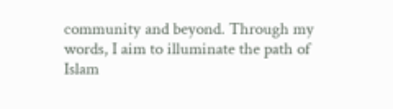community and beyond. Through my words, I aim to illuminate the path of Islam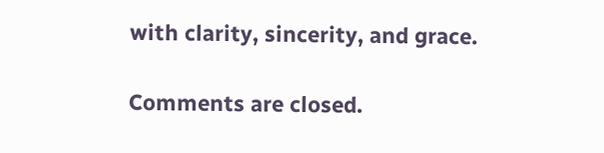with clarity, sincerity, and grace.

Comments are closed.